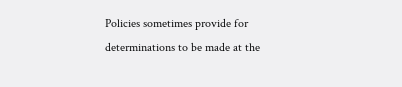Policies sometimes provide for determinations to be made at the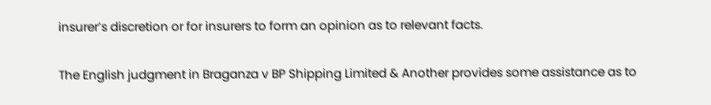insurer’s discretion or for insurers to form an opinion as to relevant facts.

The English judgment in Braganza v BP Shipping Limited & Another provides some assistance as to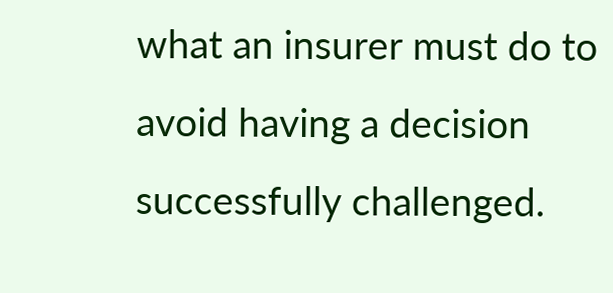what an insurer must do to avoid having a decision successfully challenged.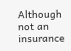Although not an insurance